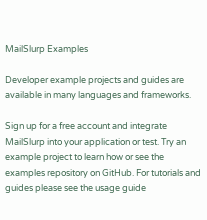MailSlurp Examples

Developer example projects and guides are available in many languages and frameworks.

Sign up for a free account and integrate MailSlurp into your application or test. Try an example project to learn how or see the examples repository on GitHub. For tutorials and guides please see the usage guide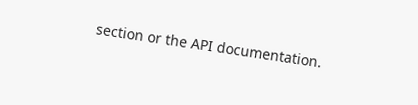section or the API documentation.